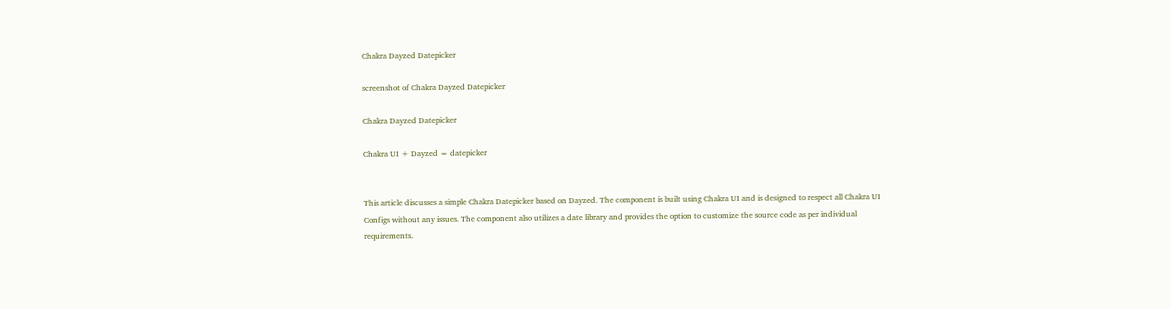Chakra Dayzed Datepicker

screenshot of Chakra Dayzed Datepicker

Chakra Dayzed Datepicker

Chakra UI + Dayzed = datepicker


This article discusses a simple Chakra Datepicker based on Dayzed. The component is built using Chakra UI and is designed to respect all Chakra UI Configs without any issues. The component also utilizes a date library and provides the option to customize the source code as per individual requirements.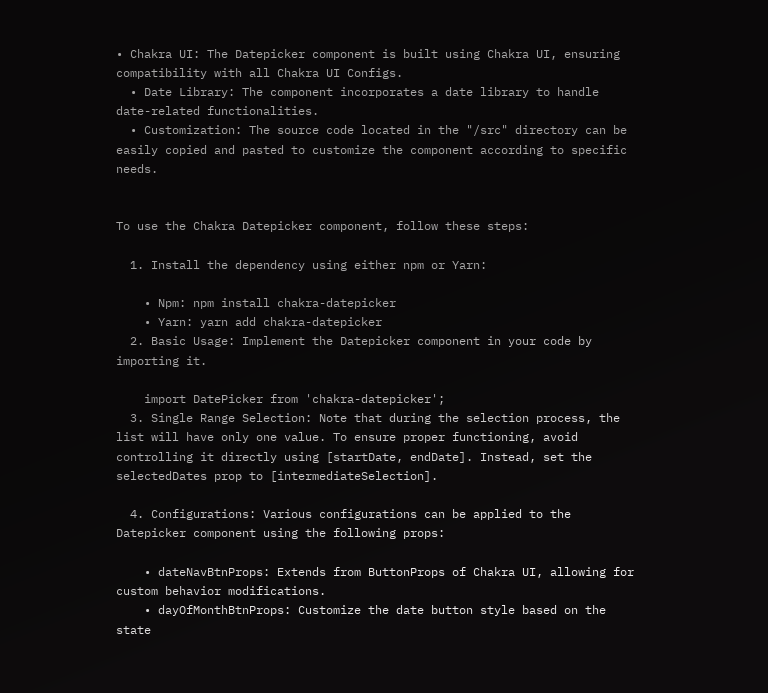• Chakra UI: The Datepicker component is built using Chakra UI, ensuring compatibility with all Chakra UI Configs.
  • Date Library: The component incorporates a date library to handle date-related functionalities.
  • Customization: The source code located in the "/src" directory can be easily copied and pasted to customize the component according to specific needs.


To use the Chakra Datepicker component, follow these steps:

  1. Install the dependency using either npm or Yarn:

    • Npm: npm install chakra-datepicker
    • Yarn: yarn add chakra-datepicker
  2. Basic Usage: Implement the Datepicker component in your code by importing it.

    import DatePicker from 'chakra-datepicker';
  3. Single Range Selection: Note that during the selection process, the list will have only one value. To ensure proper functioning, avoid controlling it directly using [startDate, endDate]. Instead, set the selectedDates prop to [intermediateSelection].

  4. Configurations: Various configurations can be applied to the Datepicker component using the following props:

    • dateNavBtnProps: Extends from ButtonProps of Chakra UI, allowing for custom behavior modifications.
    • dayOfMonthBtnProps: Customize the date button style based on the state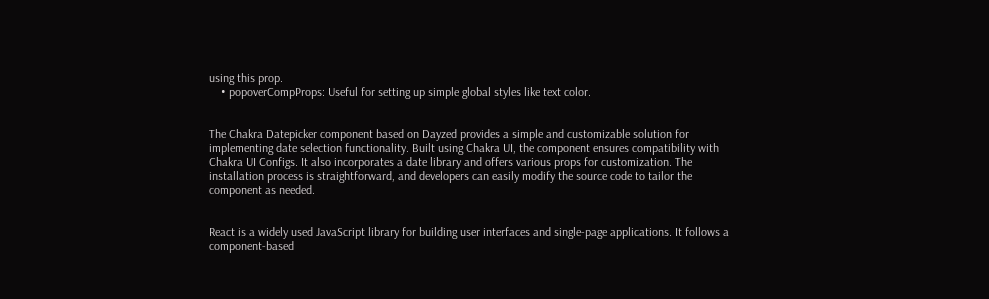using this prop.
    • popoverCompProps: Useful for setting up simple global styles like text color.


The Chakra Datepicker component based on Dayzed provides a simple and customizable solution for implementing date selection functionality. Built using Chakra UI, the component ensures compatibility with Chakra UI Configs. It also incorporates a date library and offers various props for customization. The installation process is straightforward, and developers can easily modify the source code to tailor the component as needed.


React is a widely used JavaScript library for building user interfaces and single-page applications. It follows a component-based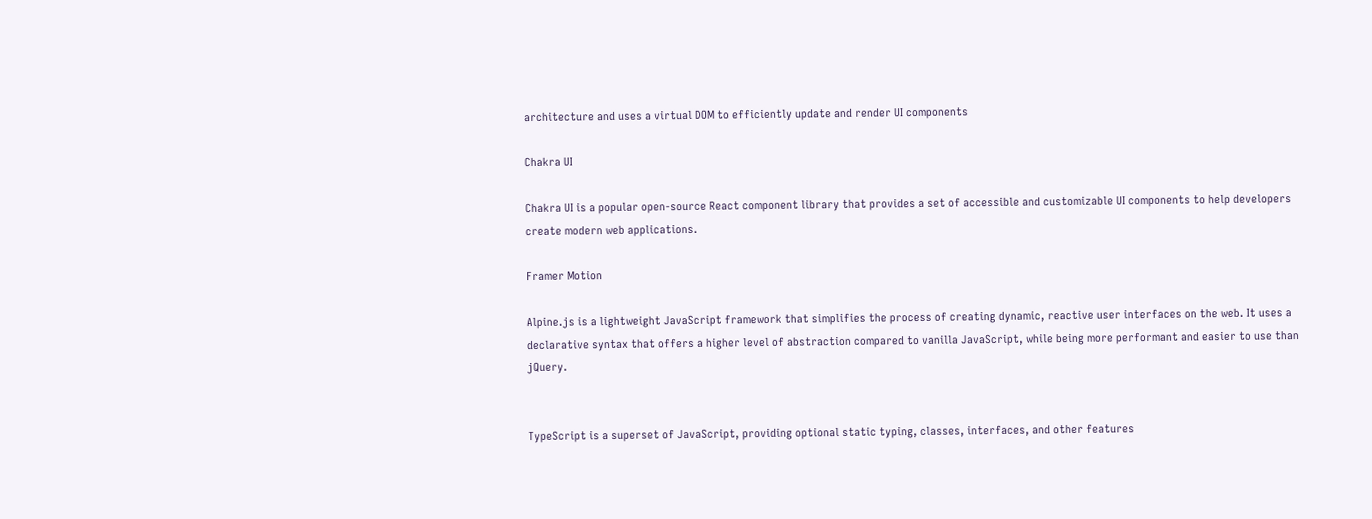architecture and uses a virtual DOM to efficiently update and render UI components

Chakra UI

Chakra UI is a popular open-source React component library that provides a set of accessible and customizable UI components to help developers create modern web applications.

Framer Motion

Alpine.js is a lightweight JavaScript framework that simplifies the process of creating dynamic, reactive user interfaces on the web. It uses a declarative syntax that offers a higher level of abstraction compared to vanilla JavaScript, while being more performant and easier to use than jQuery.


TypeScript is a superset of JavaScript, providing optional static typing, classes, interfaces, and other features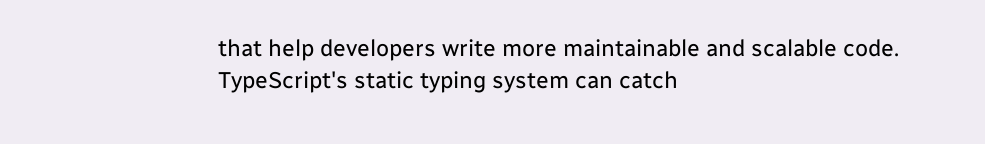that help developers write more maintainable and scalable code. TypeScript's static typing system can catch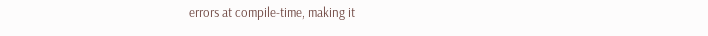errors at compile-time, making it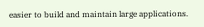easier to build and maintain large applications.